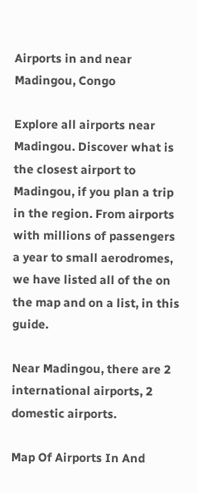Airports in and near Madingou, Congo

Explore all airports near Madingou. Discover what is the closest airport to Madingou, if you plan a trip in the region. From airports with millions of passengers a year to small aerodromes, we have listed all of the on the map and on a list, in this guide.

Near Madingou, there are 2 international airports, 2 domestic airports.

Map Of Airports In And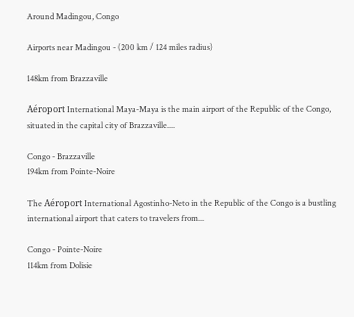Around Madingou, Congo

Airports near Madingou - (200 km / 124 miles radius)

148km from Brazzaville

Aéroport International Maya-Maya is the main airport of the Republic of the Congo, situated in the capital city of Brazzaville....

Congo - Brazzaville
194km from Pointe-Noire

The Aéroport International Agostinho-Neto in the Republic of the Congo is a bustling international airport that caters to travelers from...

Congo - Pointe-Noire
114km from Dolisie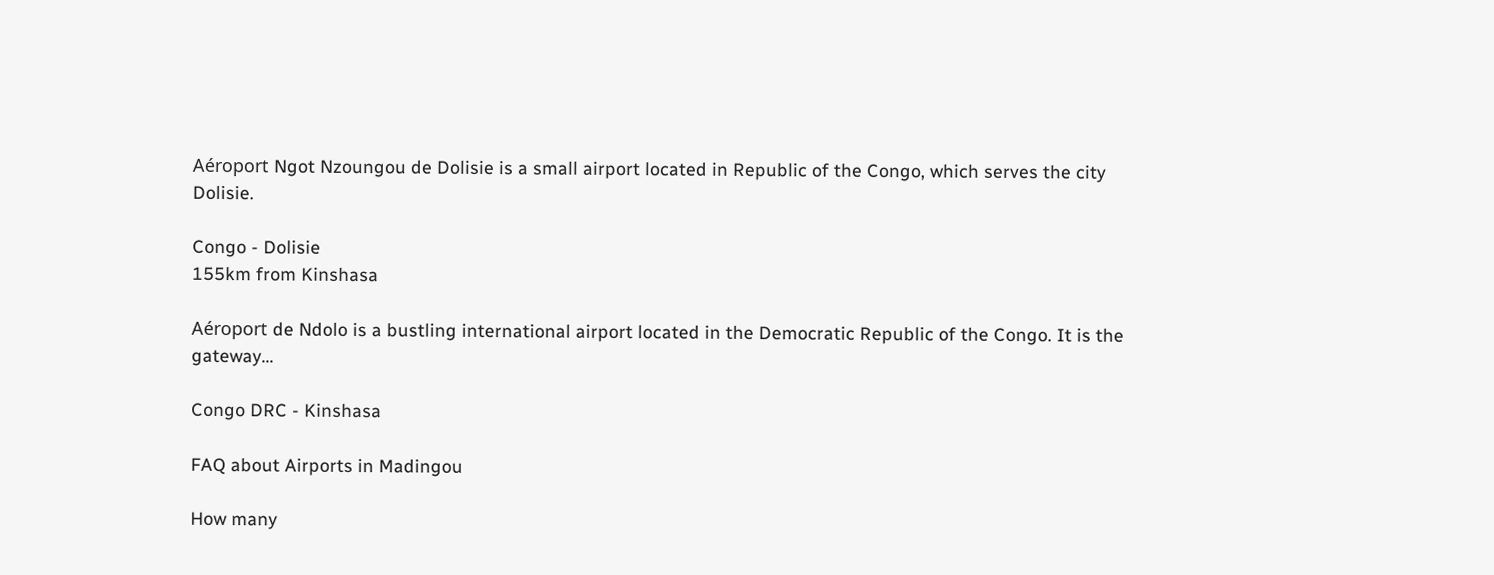Aéroport Ngot Nzoungou de Dolisie is a small airport located in Republic of the Congo, which serves the city Dolisie.

Congo - Dolisie
155km from Kinshasa

Aéroport de Ndolo is a bustling international airport located in the Democratic Republic of the Congo. It is the gateway...

Congo DRC - Kinshasa

FAQ about Airports in Madingou

How many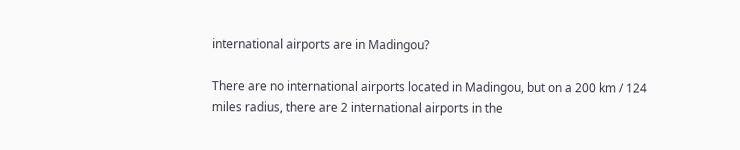international airports are in Madingou?

There are no international airports located in Madingou, but on a 200 km / 124 miles radius, there are 2 international airports in the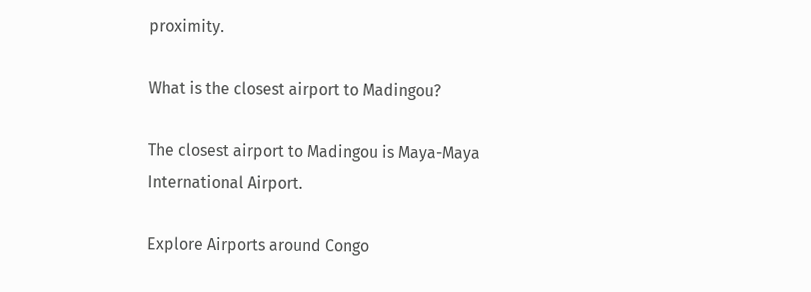proximity.

What is the closest airport to Madingou?

The closest airport to Madingou is Maya-Maya International Airport.

Explore Airports around Congo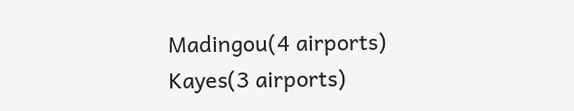Madingou(4 airports)
Kayes(3 airports)